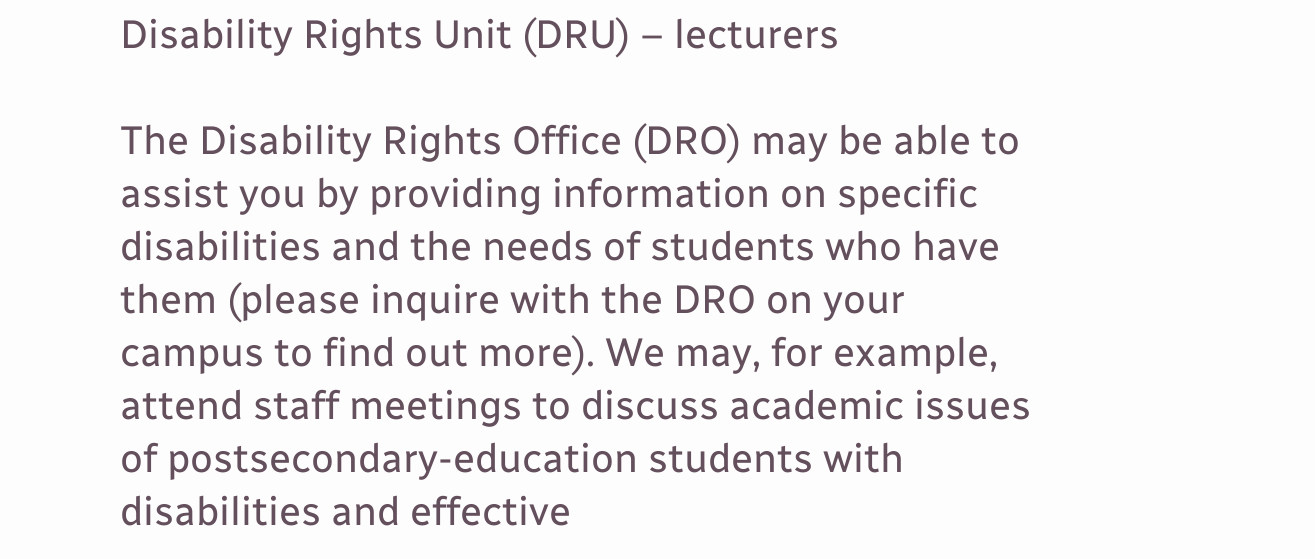Disability Rights Unit (DRU) – lecturers

The Disability Rights Office (DRO) may be able to assist you by providing information on specific disabilities and the needs of students who have them (please inquire with the DRO on your campus to find out more). We may, for example, attend staff meetings to discuss academic issues of postsecondary-education students with disabilities and effective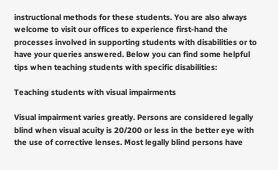instructional methods for these students. You are also always welcome to visit our offices to experience first-hand the processes involved in supporting students with disabilities or to have your queries answered. Below you can find some helpful tips when teaching students with specific disabilities:

Teaching students with visual impairments

Visual impairment varies greatly. Persons are considered legally blind when visual acuity is 20/200 or less in the better eye with the use of corrective lenses. Most legally blind persons have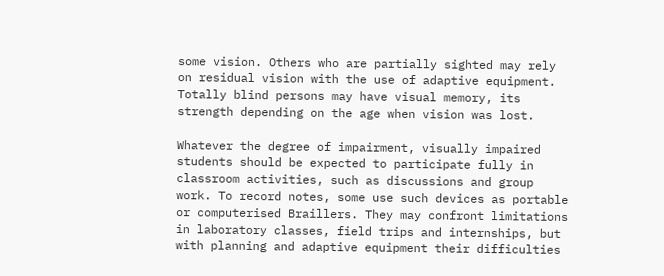some vision. Others who are partially sighted may rely on residual vision with the use of adaptive equipment. Totally blind persons may have visual memory, its strength depending on the age when vision was lost.

Whatever the degree of impairment, visually impaired students should be expected to participate fully in classroom activities, such as discussions and group work. To record notes, some use such devices as portable or computerised Braillers. They may confront limitations in laboratory classes, field trips and internships, but with planning and adaptive equipment their difficulties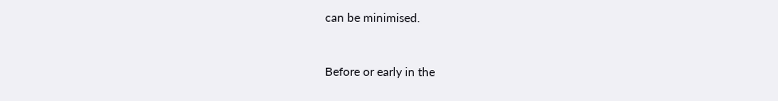can be minimised.


Before or early in the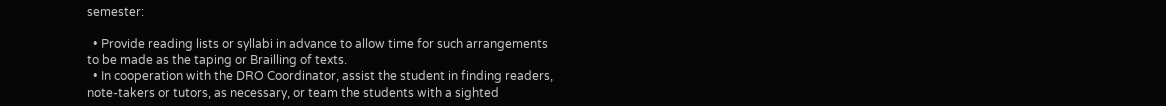semester:

  • Provide reading lists or syllabi in advance to allow time for such arrangements to be made as the taping or Brailling of texts.
  • In cooperation with the DRO Coordinator, assist the student in finding readers, note-takers or tutors, as necessary, or team the students with a sighted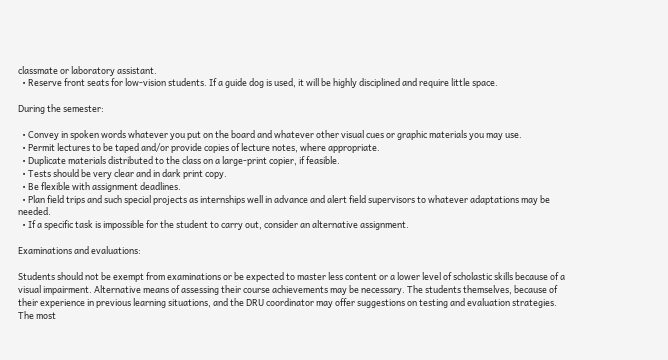classmate or laboratory assistant.
  • Reserve front seats for low-vision students. If a guide dog is used, it will be highly disciplined and require little space.

During the semester:

  • Convey in spoken words whatever you put on the board and whatever other visual cues or graphic materials you may use.
  • Permit lectures to be taped and/or provide copies of lecture notes, where appropriate.
  • Duplicate materials distributed to the class on a large-print copier, if feasible.
  • Tests should be very clear and in dark print copy.
  • Be flexible with assignment deadlines.
  • Plan field trips and such special projects as internships well in advance and alert field supervisors to whatever adaptations may be needed.
  • If a specific task is impossible for the student to carry out, consider an alternative assignment.

Examinations and evaluations:

Students should not be exempt from examinations or be expected to master less content or a lower level of scholastic skills because of a visual impairment. Alternative means of assessing their course achievements may be necessary. The students themselves, because of their experience in previous learning situations, and the DRU coordinator may offer suggestions on testing and evaluation strategies. The most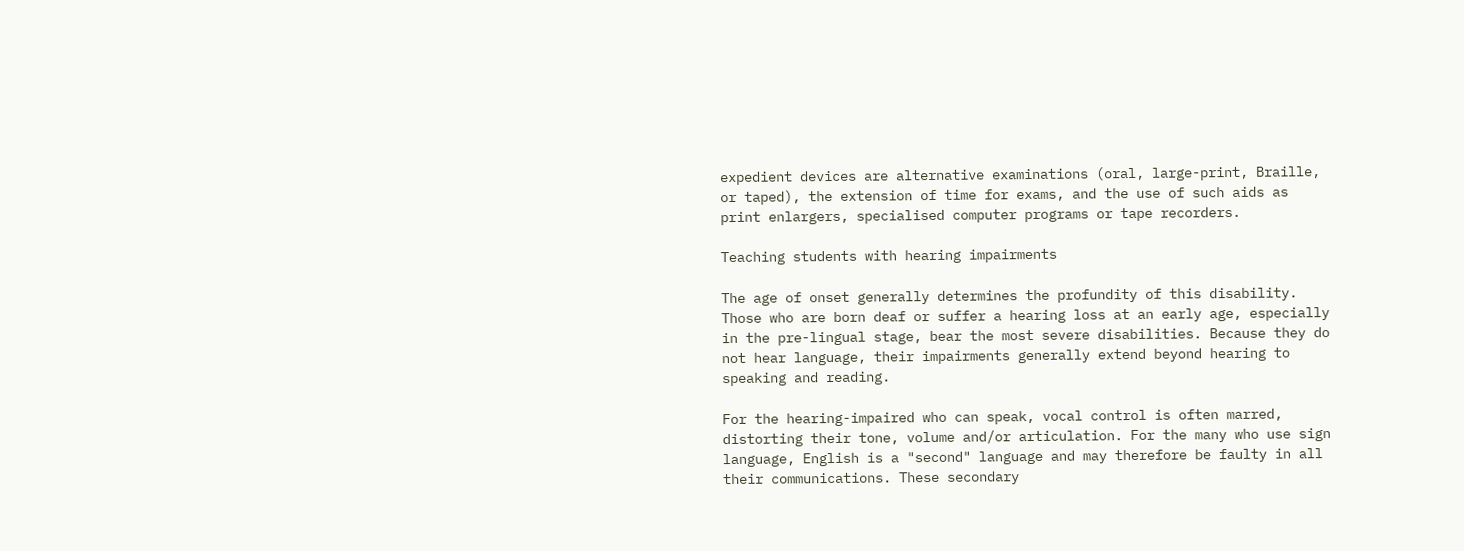expedient devices are alternative examinations (oral, large-print, Braille, or taped), the extension of time for exams, and the use of such aids as print enlargers, specialised computer programs or tape recorders.

Teaching students with hearing impairments

The age of onset generally determines the profundity of this disability. Those who are born deaf or suffer a hearing loss at an early age, especially in the pre-lingual stage, bear the most severe disabilities. Because they do not hear language, their impairments generally extend beyond hearing to speaking and reading.

For the hearing-impaired who can speak, vocal control is often marred, distorting their tone, volume and/or articulation. For the many who use sign language, English is a "second" language and may therefore be faulty in all their communications. These secondary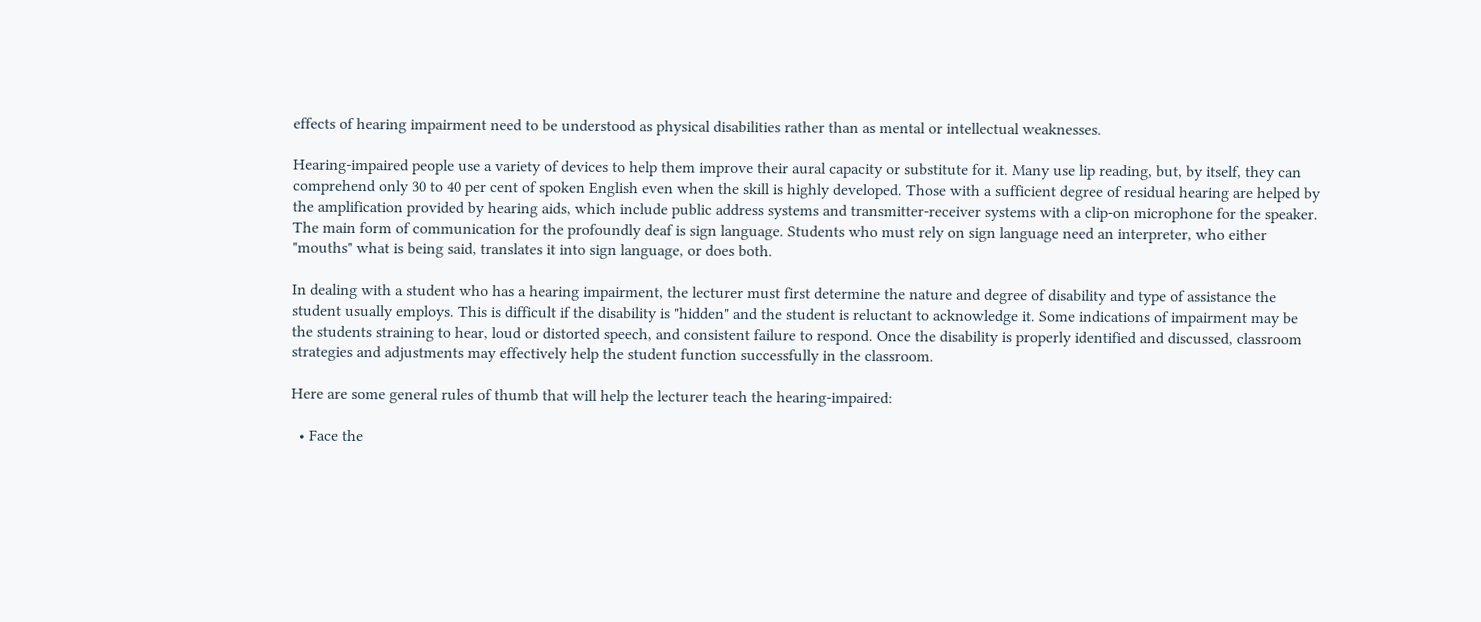effects of hearing impairment need to be understood as physical disabilities rather than as mental or intellectual weaknesses.

Hearing-impaired people use a variety of devices to help them improve their aural capacity or substitute for it. Many use lip reading, but, by itself, they can comprehend only 30 to 40 per cent of spoken English even when the skill is highly developed. Those with a sufficient degree of residual hearing are helped by the amplification provided by hearing aids, which include public address systems and transmitter-receiver systems with a clip-on microphone for the speaker. The main form of communication for the profoundly deaf is sign language. Students who must rely on sign language need an interpreter, who either "mouths" what is being said, translates it into sign language, or does both.

In dealing with a student who has a hearing impairment, the lecturer must first determine the nature and degree of disability and type of assistance the student usually employs. This is difficult if the disability is "hidden" and the student is reluctant to acknowledge it. Some indications of impairment may be the students straining to hear, loud or distorted speech, and consistent failure to respond. Once the disability is properly identified and discussed, classroom strategies and adjustments may effectively help the student function successfully in the classroom.

Here are some general rules of thumb that will help the lecturer teach the hearing-impaired:

  • Face the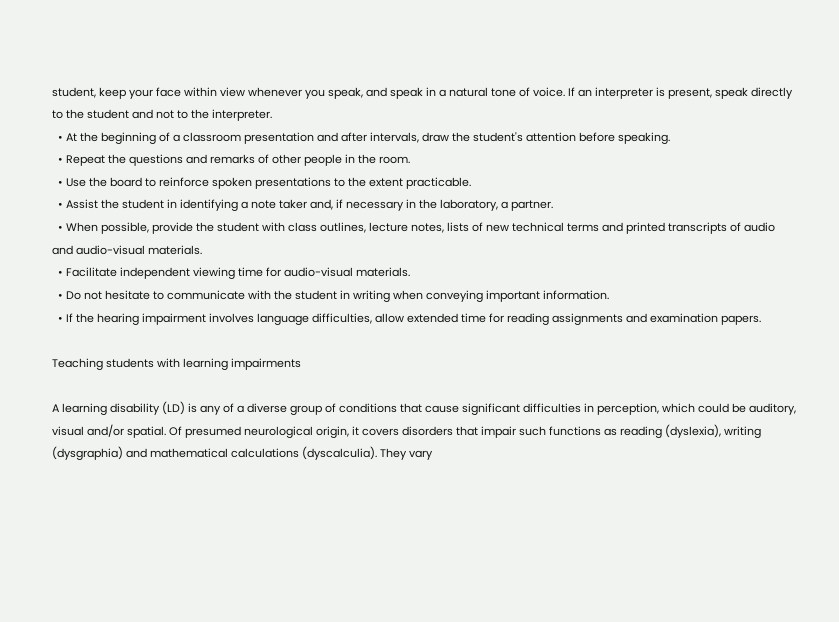student, keep your face within view whenever you speak, and speak in a natural tone of voice. If an interpreter is present, speak directly to the student and not to the interpreter.
  • At the beginning of a classroom presentation and after intervals, draw the student's attention before speaking.
  • Repeat the questions and remarks of other people in the room.
  • Use the board to reinforce spoken presentations to the extent practicable.
  • Assist the student in identifying a note taker and, if necessary in the laboratory, a partner.
  • When possible, provide the student with class outlines, lecture notes, lists of new technical terms and printed transcripts of audio and audio-visual materials.
  • Facilitate independent viewing time for audio-visual materials.
  • Do not hesitate to communicate with the student in writing when conveying important information.
  • If the hearing impairment involves language difficulties, allow extended time for reading assignments and examination papers.

Teaching students with learning impairments

A learning disability (LD) is any of a diverse group of conditions that cause significant difficulties in perception, which could be auditory, visual and/or spatial. Of presumed neurological origin, it covers disorders that impair such functions as reading (dyslexia), writing (dysgraphia) and mathematical calculations (dyscalculia). They vary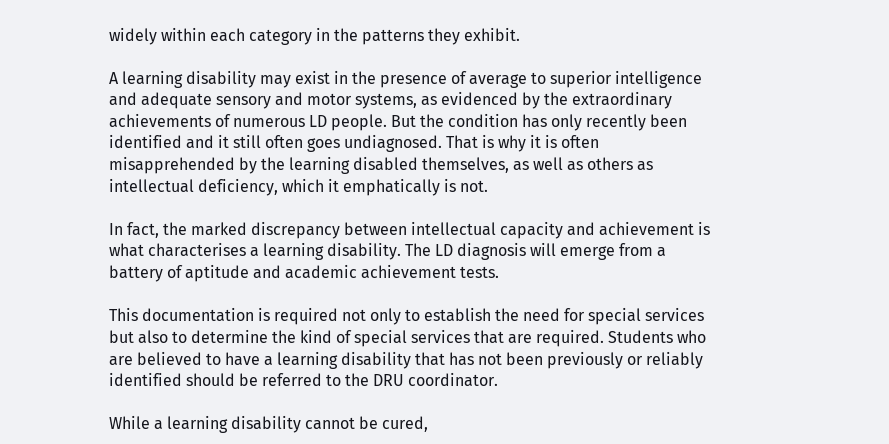widely within each category in the patterns they exhibit.

A learning disability may exist in the presence of average to superior intelligence and adequate sensory and motor systems, as evidenced by the extraordinary achievements of numerous LD people. But the condition has only recently been identified and it still often goes undiagnosed. That is why it is often misapprehended by the learning disabled themselves, as well as others as intellectual deficiency, which it emphatically is not.

In fact, the marked discrepancy between intellectual capacity and achievement is what characterises a learning disability. The LD diagnosis will emerge from a battery of aptitude and academic achievement tests.

This documentation is required not only to establish the need for special services but also to determine the kind of special services that are required. Students who are believed to have a learning disability that has not been previously or reliably identified should be referred to the DRU coordinator.

While a learning disability cannot be cured,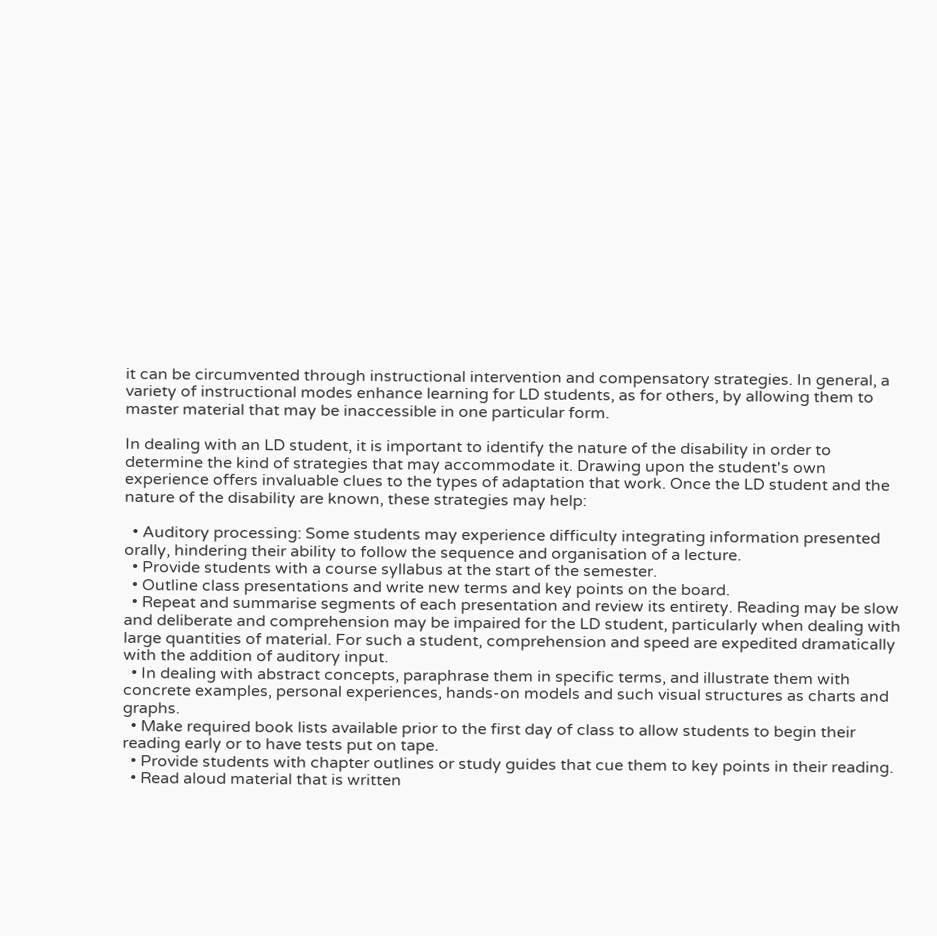it can be circumvented through instructional intervention and compensatory strategies. In general, a variety of instructional modes enhance learning for LD students, as for others, by allowing them to master material that may be inaccessible in one particular form.

In dealing with an LD student, it is important to identify the nature of the disability in order to determine the kind of strategies that may accommodate it. Drawing upon the student's own experience offers invaluable clues to the types of adaptation that work. Once the LD student and the nature of the disability are known, these strategies may help:

  • Auditory processing: Some students may experience difficulty integrating information presented orally, hindering their ability to follow the sequence and organisation of a lecture.
  • Provide students with a course syllabus at the start of the semester.
  • Outline class presentations and write new terms and key points on the board.
  • Repeat and summarise segments of each presentation and review its entirety. Reading may be slow and deliberate and comprehension may be impaired for the LD student, particularly when dealing with large quantities of material. For such a student, comprehension and speed are expedited dramatically with the addition of auditory input.
  • In dealing with abstract concepts, paraphrase them in specific terms, and illustrate them with concrete examples, personal experiences, hands-on models and such visual structures as charts and graphs.
  • Make required book lists available prior to the first day of class to allow students to begin their reading early or to have tests put on tape.
  • Provide students with chapter outlines or study guides that cue them to key points in their reading.
  • Read aloud material that is written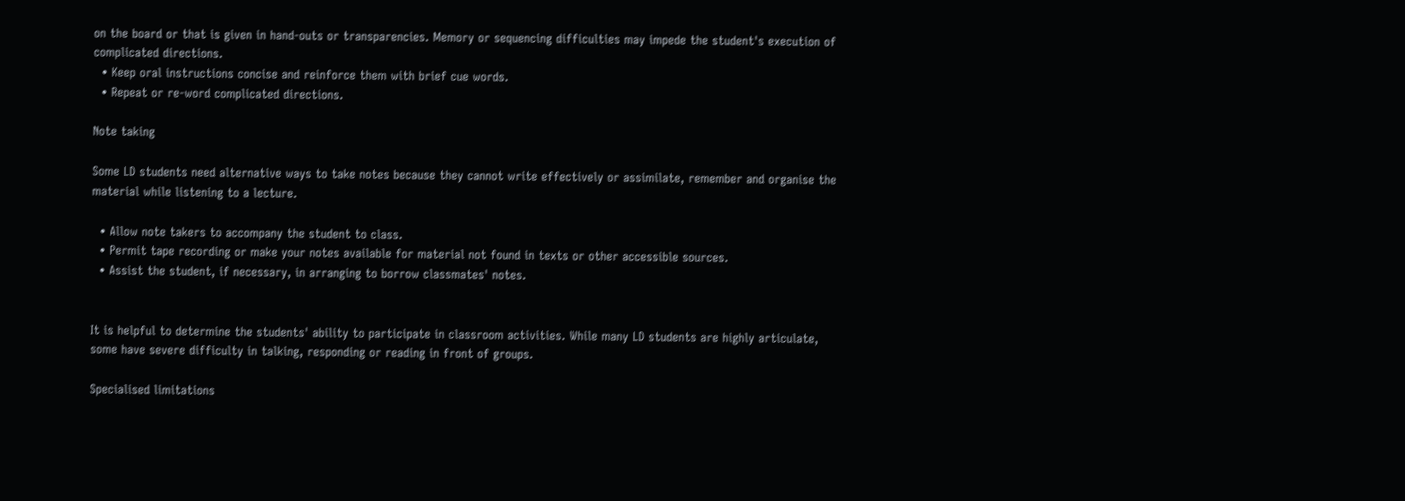on the board or that is given in hand-outs or transparencies. Memory or sequencing difficulties may impede the student's execution of complicated directions.
  • Keep oral instructions concise and reinforce them with brief cue words.
  • Repeat or re-word complicated directions.

Note taking

Some LD students need alternative ways to take notes because they cannot write effectively or assimilate, remember and organise the material while listening to a lecture.

  • Allow note takers to accompany the student to class.
  • Permit tape recording or make your notes available for material not found in texts or other accessible sources.
  • Assist the student, if necessary, in arranging to borrow classmates' notes.


It is helpful to determine the students' ability to participate in classroom activities. While many LD students are highly articulate, some have severe difficulty in talking, responding or reading in front of groups.

Specialised limitations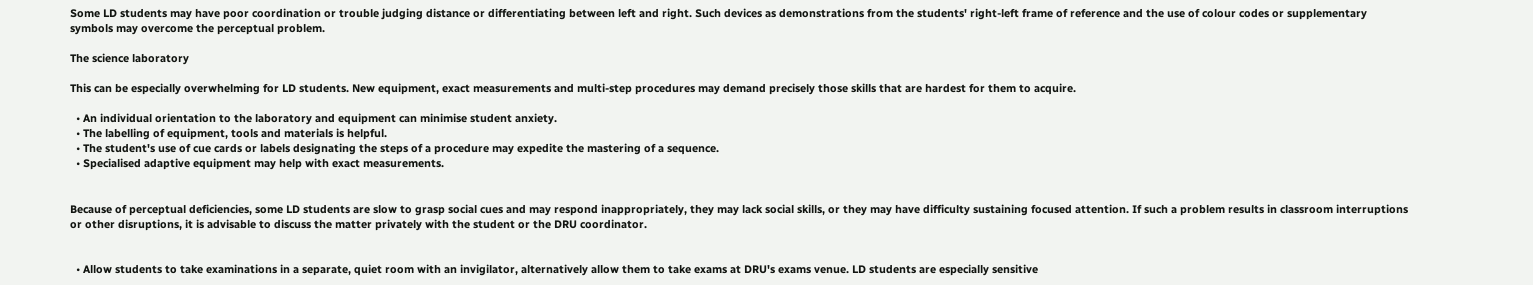Some LD students may have poor coordination or trouble judging distance or differentiating between left and right. Such devices as demonstrations from the students' right-left frame of reference and the use of colour codes or supplementary symbols may overcome the perceptual problem.

The science laboratory

This can be especially overwhelming for LD students. New equipment, exact measurements and multi-step procedures may demand precisely those skills that are hardest for them to acquire.

  • An individual orientation to the laboratory and equipment can minimise student anxiety.
  • The labelling of equipment, tools and materials is helpful.
  • The student's use of cue cards or labels designating the steps of a procedure may expedite the mastering of a sequence.
  • Specialised adaptive equipment may help with exact measurements.


Because of perceptual deficiencies, some LD students are slow to grasp social cues and may respond inappropriately, they may lack social skills, or they may have difficulty sustaining focused attention. If such a problem results in classroom interruptions or other disruptions, it is advisable to discuss the matter privately with the student or the DRU coordinator.


  • Allow students to take examinations in a separate, quiet room with an invigilator, alternatively allow them to take exams at DRU's exams venue. LD students are especially sensitive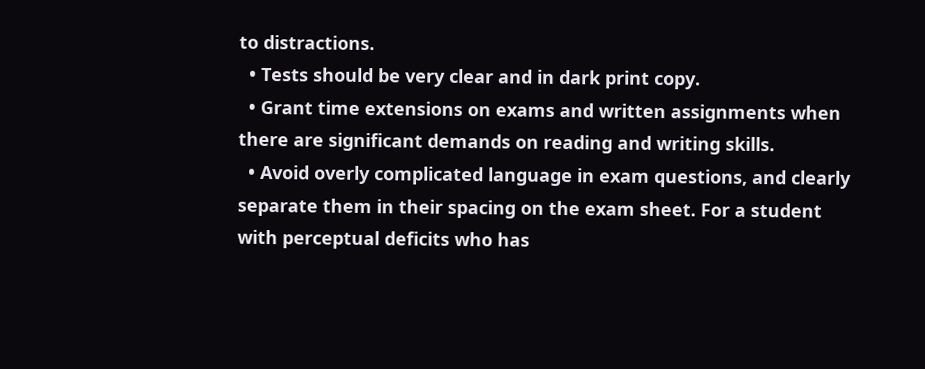to distractions.
  • Tests should be very clear and in dark print copy.
  • Grant time extensions on exams and written assignments when there are significant demands on reading and writing skills.
  • Avoid overly complicated language in exam questions, and clearly separate them in their spacing on the exam sheet. For a student with perceptual deficits who has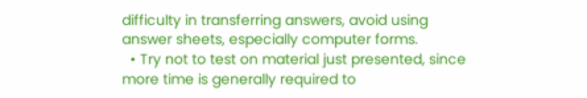difficulty in transferring answers, avoid using answer sheets, especially computer forms.
  • Try not to test on material just presented, since more time is generally required to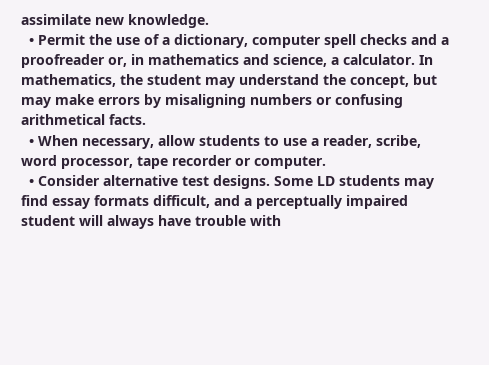assimilate new knowledge.
  • Permit the use of a dictionary, computer spell checks and a proofreader or, in mathematics and science, a calculator. In mathematics, the student may understand the concept, but may make errors by misaligning numbers or confusing arithmetical facts.
  • When necessary, allow students to use a reader, scribe, word processor, tape recorder or computer.
  • Consider alternative test designs. Some LD students may find essay formats difficult, and a perceptually impaired student will always have trouble with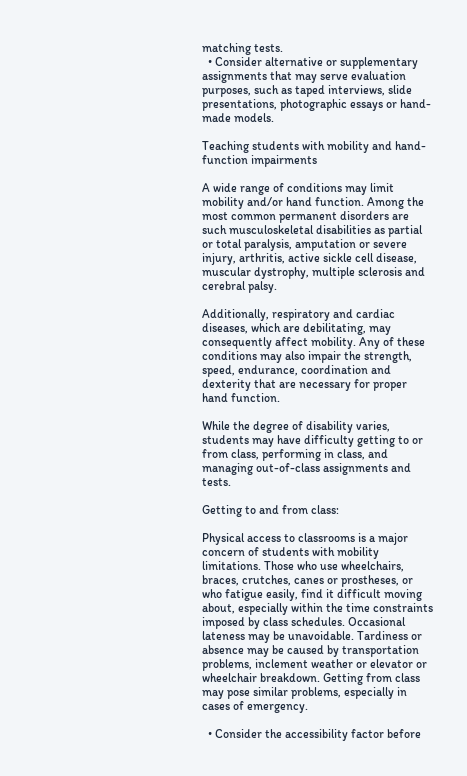matching tests.
  • Consider alternative or supplementary assignments that may serve evaluation purposes, such as taped interviews, slide presentations, photographic essays or hand-made models.

Teaching students with mobility and hand-function impairments

A wide range of conditions may limit mobility and/or hand function. Among the most common permanent disorders are such musculoskeletal disabilities as partial or total paralysis, amputation or severe injury, arthritis, active sickle cell disease, muscular dystrophy, multiple sclerosis and cerebral palsy.

Additionally, respiratory and cardiac diseases, which are debilitating, may consequently affect mobility. Any of these conditions may also impair the strength, speed, endurance, coordination and dexterity that are necessary for proper hand function.

While the degree of disability varies, students may have difficulty getting to or from class, performing in class, and managing out-of-class assignments and tests.

Getting to and from class:

Physical access to classrooms is a major concern of students with mobility limitations. Those who use wheelchairs, braces, crutches, canes or prostheses, or who fatigue easily, find it difficult moving about, especially within the time constraints imposed by class schedules. Occasional lateness may be unavoidable. Tardiness or absence may be caused by transportation problems, inclement weather or elevator or wheelchair breakdown. Getting from class may pose similar problems, especially in cases of emergency.

  • Consider the accessibility factor before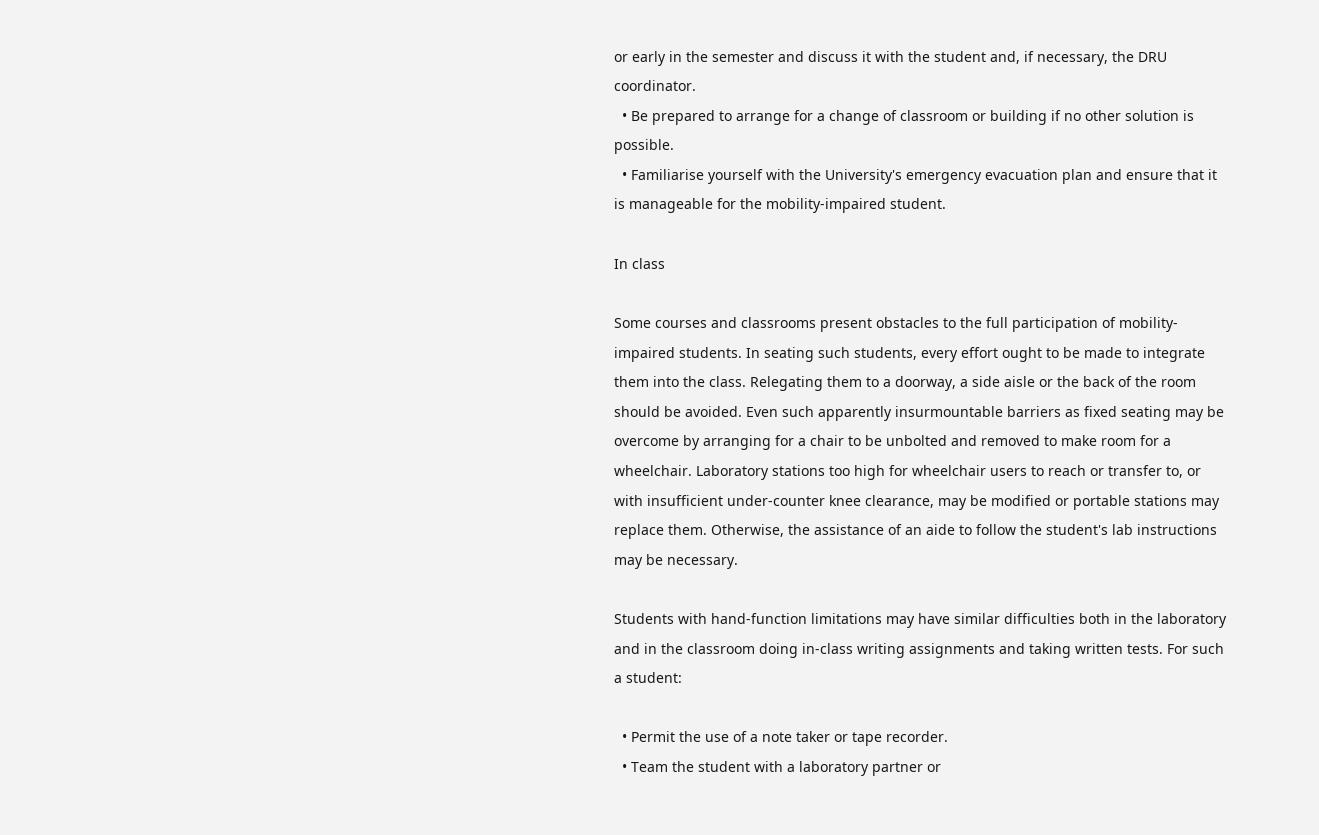or early in the semester and discuss it with the student and, if necessary, the DRU coordinator.
  • Be prepared to arrange for a change of classroom or building if no other solution is possible.
  • Familiarise yourself with the University's emergency evacuation plan and ensure that it is manageable for the mobility-impaired student.

In class

Some courses and classrooms present obstacles to the full participation of mobility-impaired students. In seating such students, every effort ought to be made to integrate them into the class. Relegating them to a doorway, a side aisle or the back of the room should be avoided. Even such apparently insurmountable barriers as fixed seating may be overcome by arranging for a chair to be unbolted and removed to make room for a wheelchair. Laboratory stations too high for wheelchair users to reach or transfer to, or with insufficient under-counter knee clearance, may be modified or portable stations may replace them. Otherwise, the assistance of an aide to follow the student's lab instructions may be necessary.

Students with hand-function limitations may have similar difficulties both in the laboratory and in the classroom doing in-class writing assignments and taking written tests. For such a student:

  • Permit the use of a note taker or tape recorder.
  • Team the student with a laboratory partner or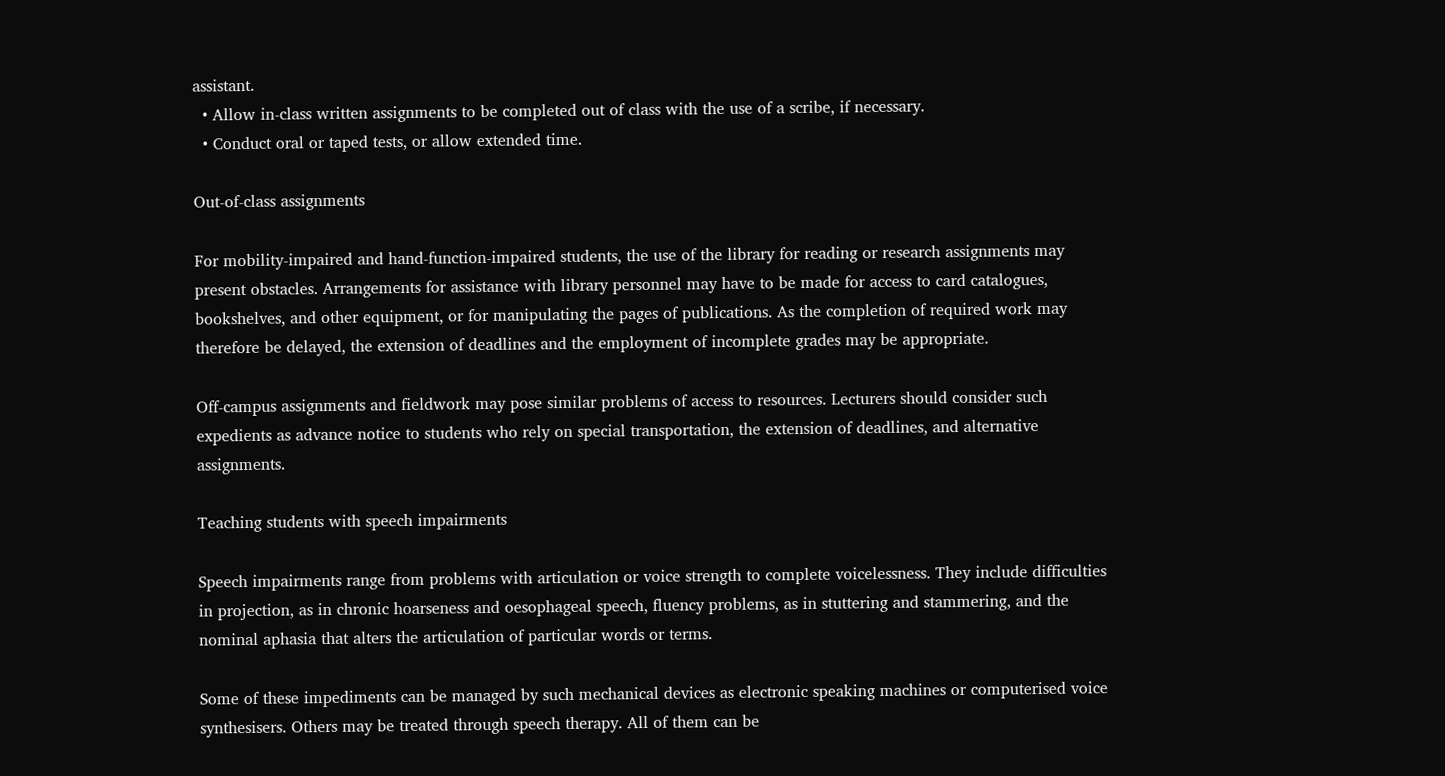assistant.
  • Allow in-class written assignments to be completed out of class with the use of a scribe, if necessary.
  • Conduct oral or taped tests, or allow extended time.

Out-of-class assignments

For mobility-impaired and hand-function-impaired students, the use of the library for reading or research assignments may present obstacles. Arrangements for assistance with library personnel may have to be made for access to card catalogues, bookshelves, and other equipment, or for manipulating the pages of publications. As the completion of required work may therefore be delayed, the extension of deadlines and the employment of incomplete grades may be appropriate.

Off-campus assignments and fieldwork may pose similar problems of access to resources. Lecturers should consider such expedients as advance notice to students who rely on special transportation, the extension of deadlines, and alternative assignments.

Teaching students with speech impairments

Speech impairments range from problems with articulation or voice strength to complete voicelessness. They include difficulties in projection, as in chronic hoarseness and oesophageal speech, fluency problems, as in stuttering and stammering, and the nominal aphasia that alters the articulation of particular words or terms.

Some of these impediments can be managed by such mechanical devices as electronic speaking machines or computerised voice synthesisers. Others may be treated through speech therapy. All of them can be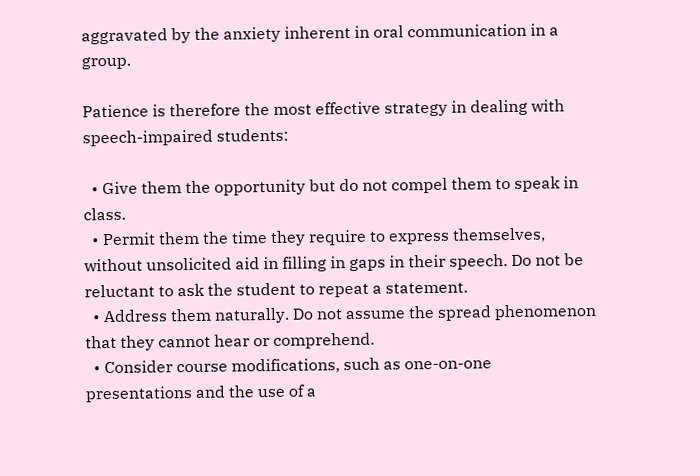aggravated by the anxiety inherent in oral communication in a group.

Patience is therefore the most effective strategy in dealing with speech-impaired students:

  • Give them the opportunity but do not compel them to speak in class.
  • Permit them the time they require to express themselves, without unsolicited aid in filling in gaps in their speech. Do not be reluctant to ask the student to repeat a statement.
  • Address them naturally. Do not assume the spread phenomenon that they cannot hear or comprehend.
  • Consider course modifications, such as one-on-one presentations and the use of a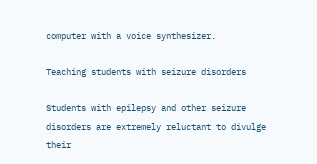computer with a voice synthesizer.

Teaching students with seizure disorders

Students with epilepsy and other seizure disorders are extremely reluctant to divulge their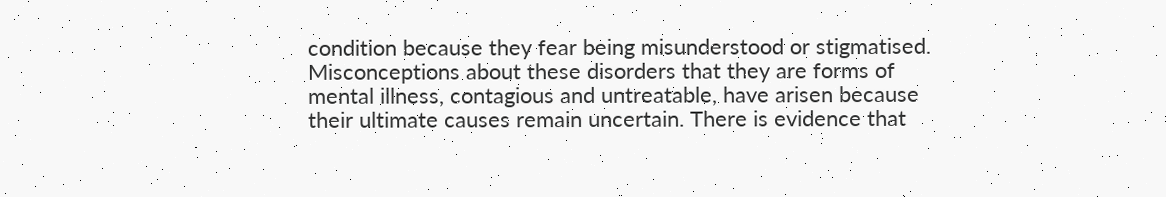condition because they fear being misunderstood or stigmatised. Misconceptions about these disorders that they are forms of mental illness, contagious and untreatable, have arisen because their ultimate causes remain uncertain. There is evidence that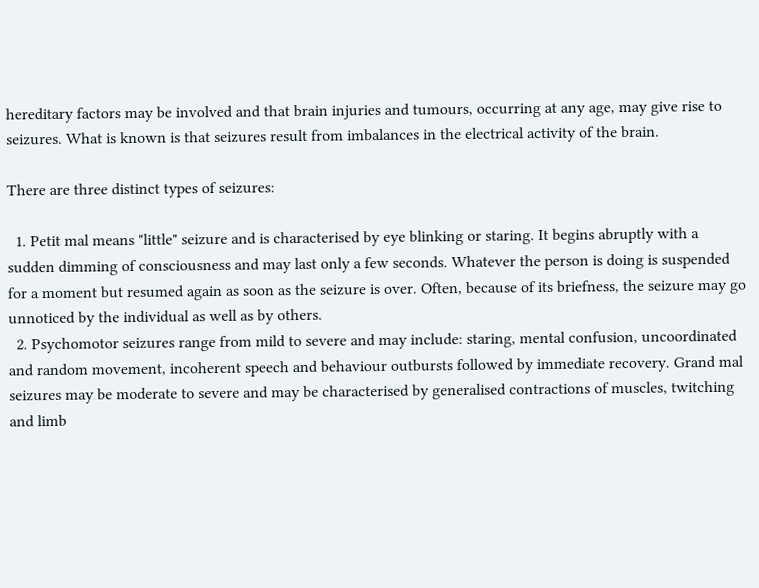hereditary factors may be involved and that brain injuries and tumours, occurring at any age, may give rise to seizures. What is known is that seizures result from imbalances in the electrical activity of the brain.

There are three distinct types of seizures:

  1. Petit mal means "little" seizure and is characterised by eye blinking or staring. It begins abruptly with a sudden dimming of consciousness and may last only a few seconds. Whatever the person is doing is suspended for a moment but resumed again as soon as the seizure is over. Often, because of its briefness, the seizure may go unnoticed by the individual as well as by others.
  2. Psychomotor seizures range from mild to severe and may include: staring, mental confusion, uncoordinated and random movement, incoherent speech and behaviour outbursts followed by immediate recovery. Grand mal seizures may be moderate to severe and may be characterised by generalised contractions of muscles, twitching and limb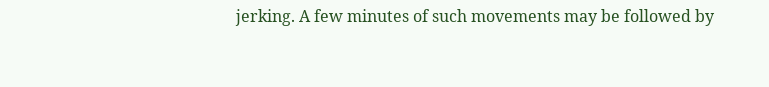jerking. A few minutes of such movements may be followed by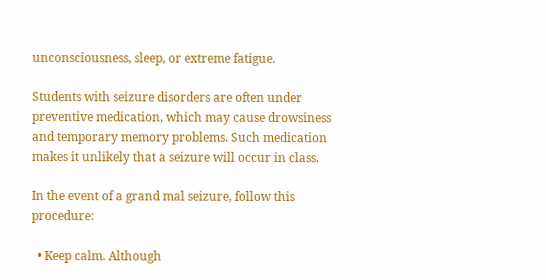unconsciousness, sleep, or extreme fatigue.

Students with seizure disorders are often under preventive medication, which may cause drowsiness and temporary memory problems. Such medication makes it unlikely that a seizure will occur in class.

In the event of a grand mal seizure, follow this procedure:

  • Keep calm. Although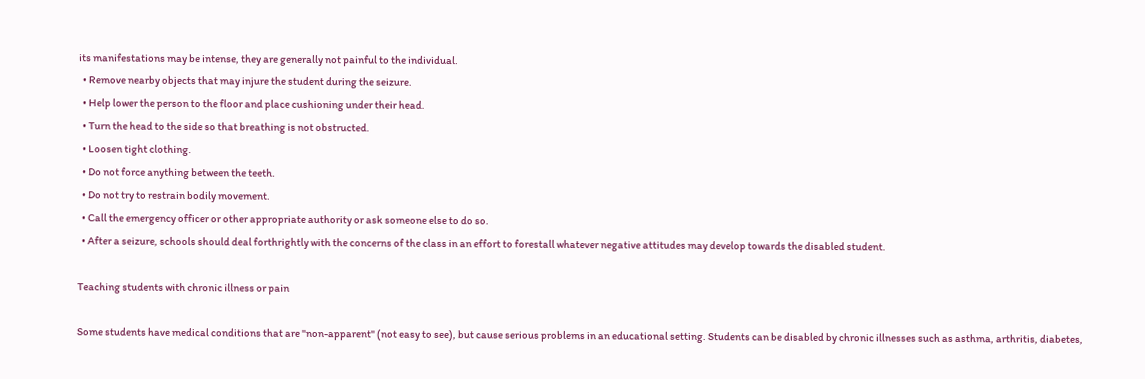its manifestations may be intense, they are generally not painful to the individual.
  • Remove nearby objects that may injure the student during the seizure.
  • Help lower the person to the floor and place cushioning under their head.
  • Turn the head to the side so that breathing is not obstructed.
  • Loosen tight clothing.
  • Do not force anything between the teeth.
  • Do not try to restrain bodily movement.
  • Call the emergency officer or other appropriate authority or ask someone else to do so.
  • After a seizure, schools should deal forthrightly with the concerns of the class in an effort to forestall whatever negative attitudes may develop towards the disabled student.

Teaching students with chronic illness or pain

Some students have medical conditions that are "non-apparent" (not easy to see), but cause serious problems in an educational setting. Students can be disabled by chronic illnesses such as asthma, arthritis, diabetes,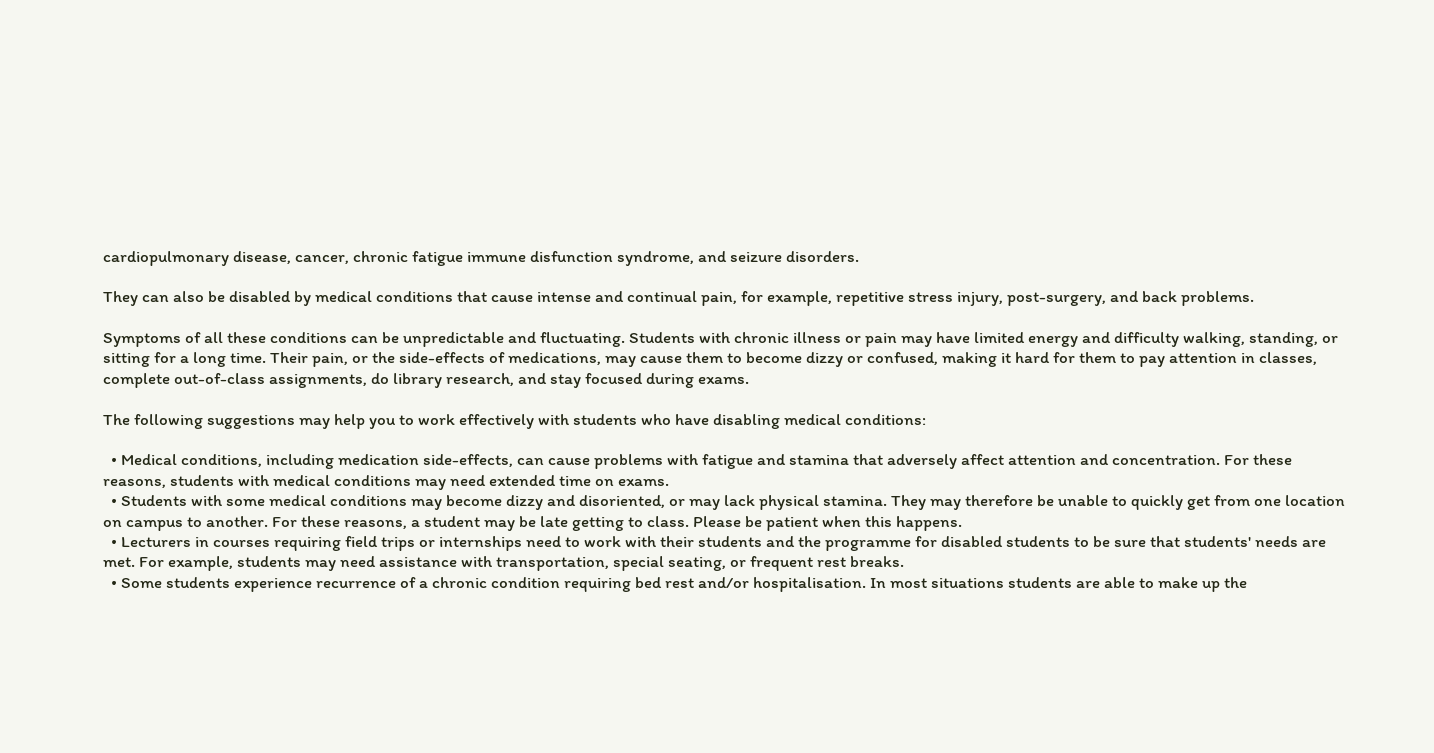cardiopulmonary disease, cancer, chronic fatigue immune disfunction syndrome, and seizure disorders.

They can also be disabled by medical conditions that cause intense and continual pain, for example, repetitive stress injury, post-surgery, and back problems.

Symptoms of all these conditions can be unpredictable and fluctuating. Students with chronic illness or pain may have limited energy and difficulty walking, standing, or sitting for a long time. Their pain, or the side-effects of medications, may cause them to become dizzy or confused, making it hard for them to pay attention in classes, complete out-of-class assignments, do library research, and stay focused during exams.

The following suggestions may help you to work effectively with students who have disabling medical conditions:

  • Medical conditions, including medication side-effects, can cause problems with fatigue and stamina that adversely affect attention and concentration. For these reasons, students with medical conditions may need extended time on exams.
  • Students with some medical conditions may become dizzy and disoriented, or may lack physical stamina. They may therefore be unable to quickly get from one location on campus to another. For these reasons, a student may be late getting to class. Please be patient when this happens.
  • Lecturers in courses requiring field trips or internships need to work with their students and the programme for disabled students to be sure that students' needs are met. For example, students may need assistance with transportation, special seating, or frequent rest breaks.
  • Some students experience recurrence of a chronic condition requiring bed rest and/or hospitalisation. In most situations students are able to make up the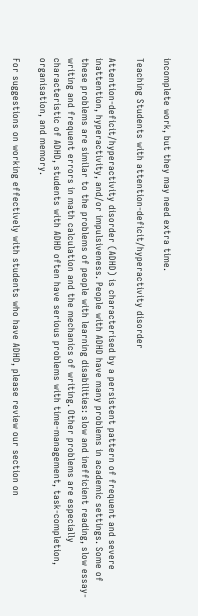incomplete work, but they may need extra time.

Teaching Students with attention-deficit/hyperactivity disorder

Attention-deficit/hyperactivity disorder (ADHD) is characterised by a persistent pattern of frequent and severe inattention, hyperactivity, and/or impulsiveness. People with ADHD have many problems in academic settings. Some of these problems are similar to the problems of people with learning disabilities: slow and inefficient reading, slow essay-writing and frequent errors in math calculation and the mechanics of writing. Other problems are especially characteristic of ADHD, students with ADHD often have serious problems with time-management, task-completion, organisation, and memory.

For suggestions on working effectively with students who have ADHD, please review our section on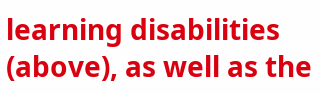learning disabilities (above), as well as the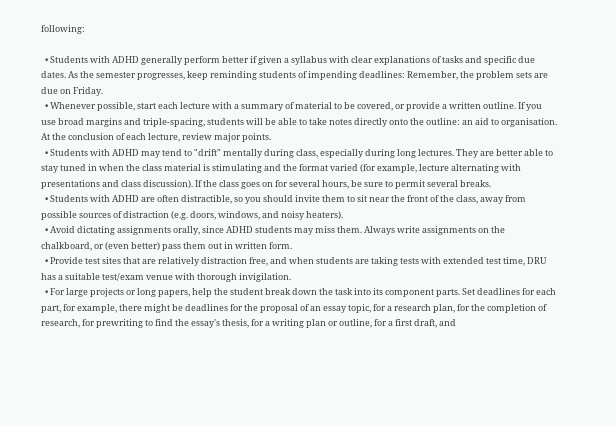following:

  • Students with ADHD generally perform better if given a syllabus with clear explanations of tasks and specific due dates. As the semester progresses, keep reminding students of impending deadlines: Remember, the problem sets are due on Friday.
  • Whenever possible, start each lecture with a summary of material to be covered, or provide a written outline. If you use broad margins and triple-spacing, students will be able to take notes directly onto the outline: an aid to organisation. At the conclusion of each lecture, review major points.
  • Students with ADHD may tend to "drift" mentally during class, especially during long lectures. They are better able to stay tuned in when the class material is stimulating and the format varied (for example, lecture alternating with presentations and class discussion). If the class goes on for several hours, be sure to permit several breaks.
  • Students with ADHD are often distractible, so you should invite them to sit near the front of the class, away from possible sources of distraction (e.g. doors, windows, and noisy heaters).
  • Avoid dictating assignments orally, since ADHD students may miss them. Always write assignments on the chalkboard, or (even better) pass them out in written form.
  • Provide test sites that are relatively distraction free, and when students are taking tests with extended test time, DRU has a suitable test/exam venue with thorough invigilation.
  • For large projects or long papers, help the student break down the task into its component parts. Set deadlines for each part, for example, there might be deadlines for the proposal of an essay topic, for a research plan, for the completion of research, for prewriting to find the essay's thesis, for a writing plan or outline, for a first draft, and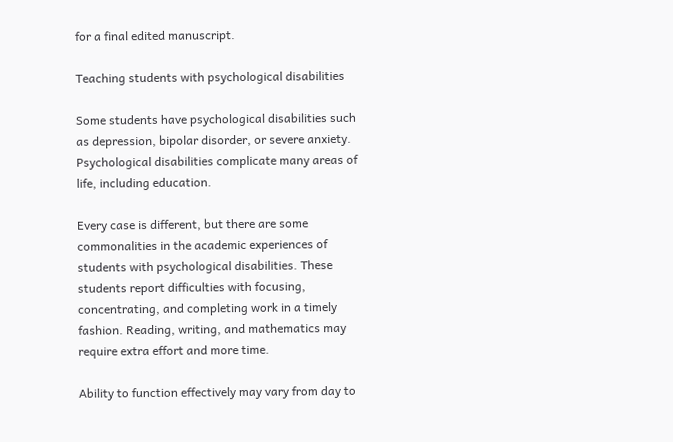for a final edited manuscript.

Teaching students with psychological disabilities

Some students have psychological disabilities such as depression, bipolar disorder, or severe anxiety. Psychological disabilities complicate many areas of life, including education.

Every case is different, but there are some commonalities in the academic experiences of students with psychological disabilities. These students report difficulties with focusing, concentrating, and completing work in a timely fashion. Reading, writing, and mathematics may require extra effort and more time.

Ability to function effectively may vary from day to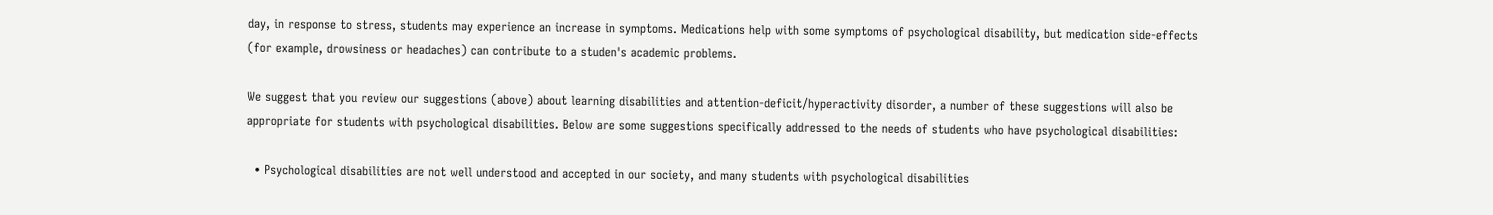day, in response to stress, students may experience an increase in symptoms. Medications help with some symptoms of psychological disability, but medication side-effects (for example, drowsiness or headaches) can contribute to a studen's academic problems.

We suggest that you review our suggestions (above) about learning disabilities and attention-deficit/hyperactivity disorder, a number of these suggestions will also be appropriate for students with psychological disabilities. Below are some suggestions specifically addressed to the needs of students who have psychological disabilities:

  • Psychological disabilities are not well understood and accepted in our society, and many students with psychological disabilities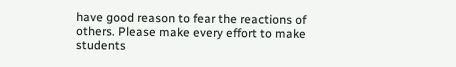have good reason to fear the reactions of others. Please make every effort to make students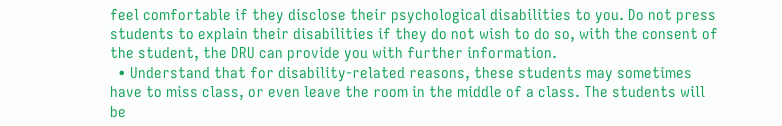feel comfortable if they disclose their psychological disabilities to you. Do not press students to explain their disabilities if they do not wish to do so, with the consent of the student, the DRU can provide you with further information.
  • Understand that for disability-related reasons, these students may sometimes have to miss class, or even leave the room in the middle of a class. The students will be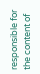responsible for the content of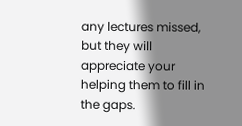any lectures missed, but they will appreciate your helping them to fill in the gaps.